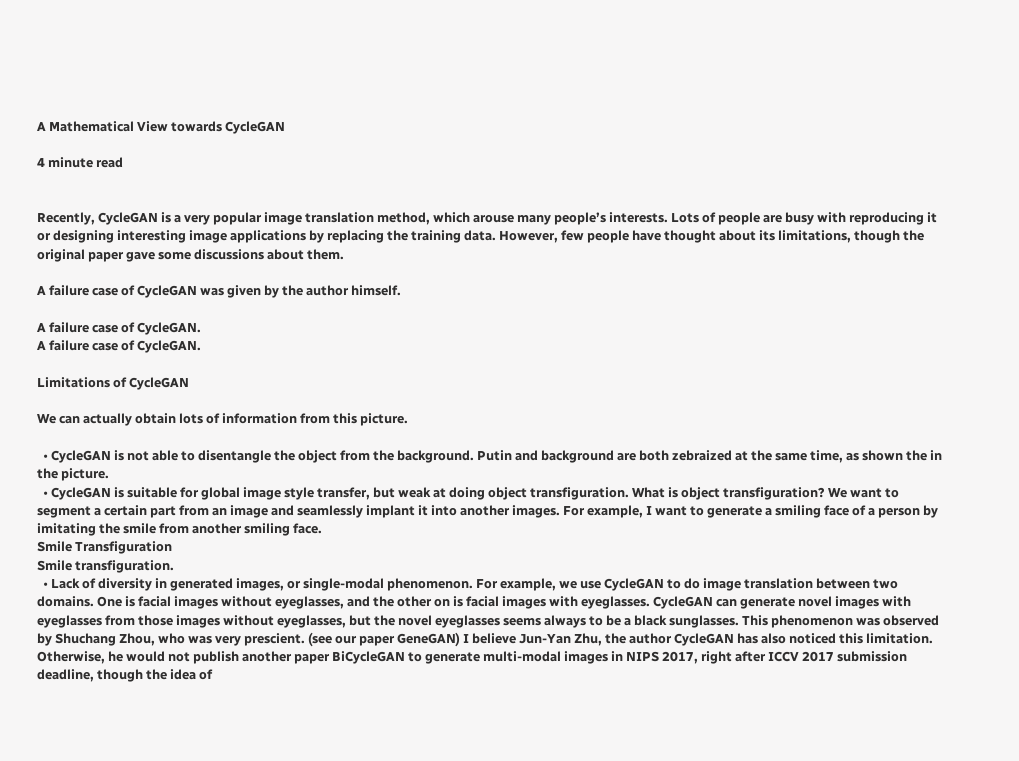A Mathematical View towards CycleGAN

4 minute read


Recently, CycleGAN is a very popular image translation method, which arouse many people’s interests. Lots of people are busy with reproducing it or designing interesting image applications by replacing the training data. However, few people have thought about its limitations, though the original paper gave some discussions about them.

A failure case of CycleGAN was given by the author himself.

A failure case of CycleGAN.
A failure case of CycleGAN.

Limitations of CycleGAN

We can actually obtain lots of information from this picture.

  • CycleGAN is not able to disentangle the object from the background. Putin and background are both zebraized at the same time, as shown the in the picture.
  • CycleGAN is suitable for global image style transfer, but weak at doing object transfiguration. What is object transfiguration? We want to segment a certain part from an image and seamlessly implant it into another images. For example, I want to generate a smiling face of a person by imitating the smile from another smiling face.
Smile Transfiguration
Smile transfiguration.
  • Lack of diversity in generated images, or single-modal phenomenon. For example, we use CycleGAN to do image translation between two domains. One is facial images without eyeglasses, and the other on is facial images with eyeglasses. CycleGAN can generate novel images with eyeglasses from those images without eyeglasses, but the novel eyeglasses seems always to be a black sunglasses. This phenomenon was observed by Shuchang Zhou, who was very prescient. (see our paper GeneGAN) I believe Jun-Yan Zhu, the author CycleGAN has also noticed this limitation. Otherwise, he would not publish another paper BiCycleGAN to generate multi-modal images in NIPS 2017, right after ICCV 2017 submission deadline, though the idea of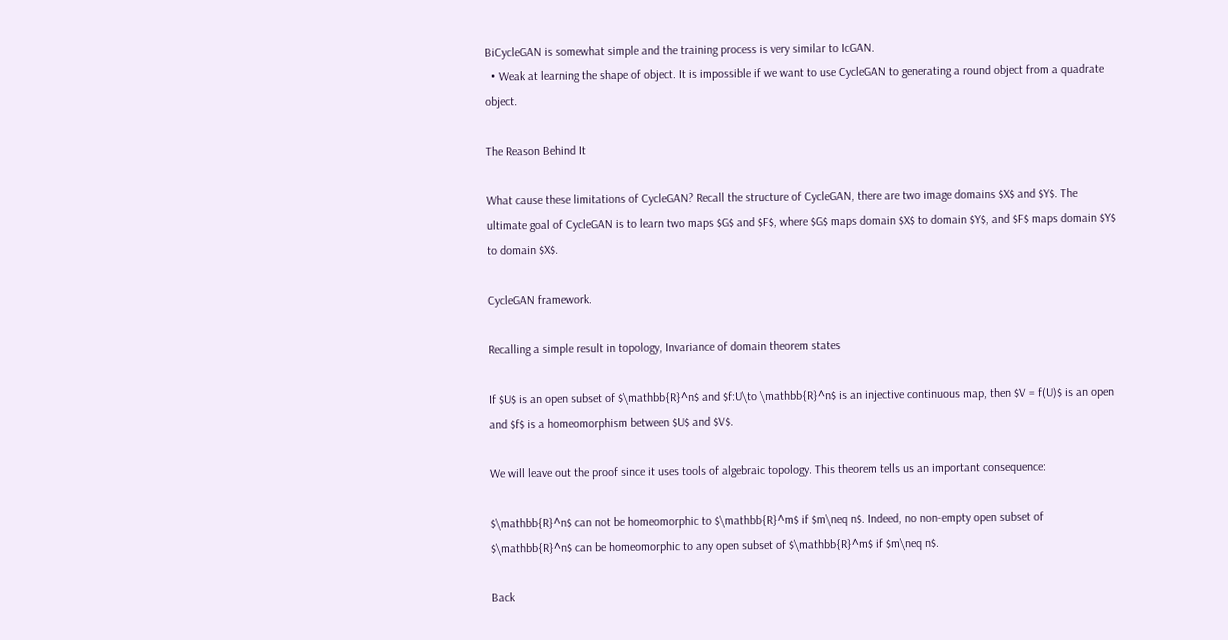BiCycleGAN is somewhat simple and the training process is very similar to IcGAN.
  • Weak at learning the shape of object. It is impossible if we want to use CycleGAN to generating a round object from a quadrate object.

The Reason Behind It

What cause these limitations of CycleGAN? Recall the structure of CycleGAN, there are two image domains $X$ and $Y$. The ultimate goal of CycleGAN is to learn two maps $G$ and $F$, where $G$ maps domain $X$ to domain $Y$, and $F$ maps domain $Y$ to domain $X$.

CycleGAN framework.

Recalling a simple result in topology, Invariance of domain theorem states

If $U$ is an open subset of $\mathbb{R}^n$ and $f:U\to \mathbb{R}^n$ is an injective continuous map, then $V = f(U)$ is an open and $f$ is a homeomorphism between $U$ and $V$.

We will leave out the proof since it uses tools of algebraic topology. This theorem tells us an important consequence:

$\mathbb{R}^n$ can not be homeomorphic to $\mathbb{R}^m$ if $m\neq n$. Indeed, no non-empty open subset of $\mathbb{R}^n$ can be homeomorphic to any open subset of $\mathbb{R}^m$ if $m\neq n$.

Back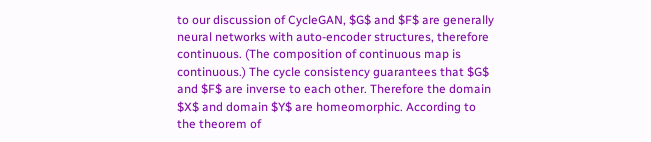to our discussion of CycleGAN, $G$ and $F$ are generally neural networks with auto-encoder structures, therefore continuous. (The composition of continuous map is continuous.) The cycle consistency guarantees that $G$ and $F$ are inverse to each other. Therefore the domain $X$ and domain $Y$ are homeomorphic. According to the theorem of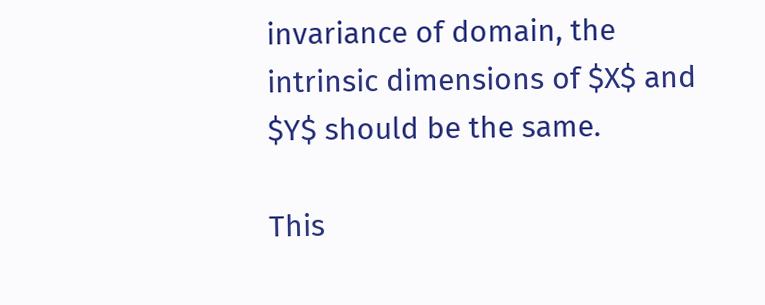invariance of domain, the intrinsic dimensions of $X$ and $Y$ should be the same.

This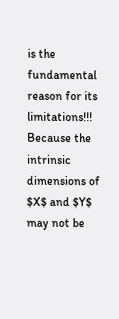is the fundamental reason for its limitations!!! Because the intrinsic dimensions of $X$ and $Y$ may not be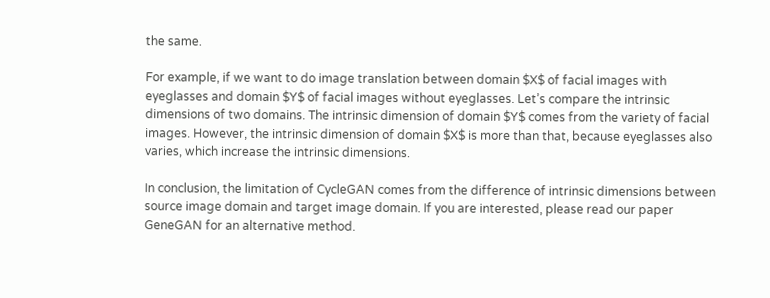the same.

For example, if we want to do image translation between domain $X$ of facial images with eyeglasses and domain $Y$ of facial images without eyeglasses. Let’s compare the intrinsic dimensions of two domains. The intrinsic dimension of domain $Y$ comes from the variety of facial images. However, the intrinsic dimension of domain $X$ is more than that, because eyeglasses also varies, which increase the intrinsic dimensions.

In conclusion, the limitation of CycleGAN comes from the difference of intrinsic dimensions between source image domain and target image domain. If you are interested, please read our paper GeneGAN for an alternative method.